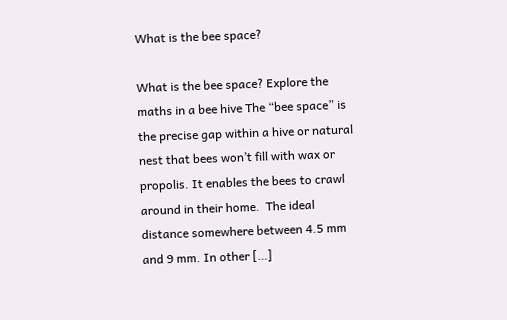What is the bee space?

What is the bee space? Explore the maths in a bee hive The “bee space” is the precise gap within a hive or natural nest that bees won’t fill with wax or propolis. It enables the bees to crawl around in their home.  The ideal distance somewhere between 4.5 mm and 9 mm. In other […]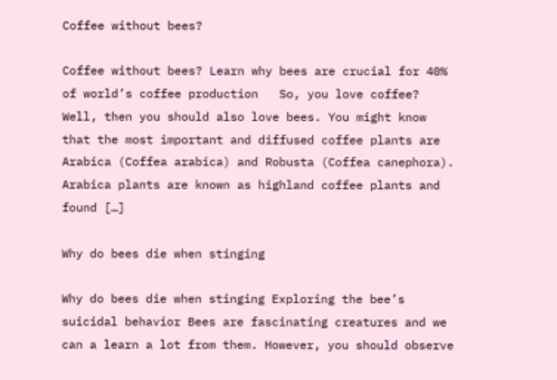Coffee without bees?

Coffee without bees? Learn why bees are crucial for 40% of world’s coffee production   So, you love coffee? Well, then you should also love bees. You might know that the most important and diffused coffee plants are Arabica (Coffea arabica) and Robusta (Coffea canephora). Arabica plants are known as highland coffee plants and found […]

Why do bees die when stinging

Why do bees die when stinging Exploring the bee’s suicidal behavior Bees are fascinating creatures and we can a learn a lot from them. However, you should observe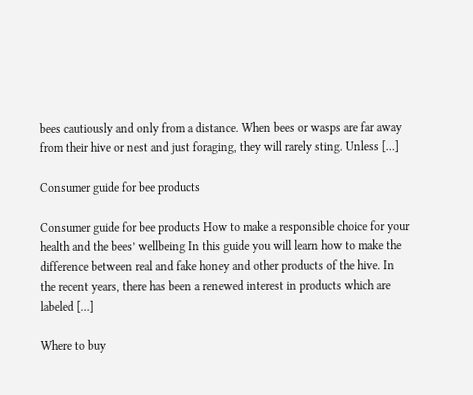bees cautiously and only from a distance. When bees or wasps are far away from their hive or nest and just foraging, they will rarely sting. Unless […]

Consumer guide for bee products

Consumer guide for bee products How to make a responsible choice for your health and the bees’ wellbeing In this guide you will learn how to make the difference between real and fake honey and other products of the hive. In the recent years, there has been a renewed interest in products which are labeled […]

Where to buy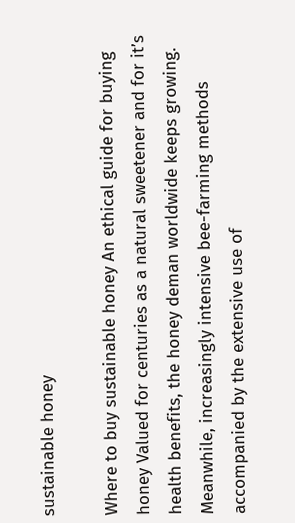sustainable honey

Where to buy sustainable honey An ethical guide for buying honey Valued for centuries as a natural sweetener and for it’s health benefits, the honey deman worldwide keeps growing. Meanwhile, increasingly intensive bee-farming methods accompanied by the extensive use of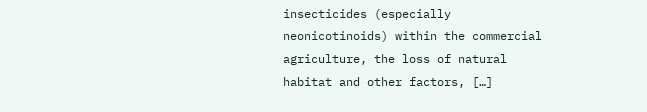insecticides (especially neonicotinoids) within the commercial agriculture, the loss of natural habitat and other factors, […]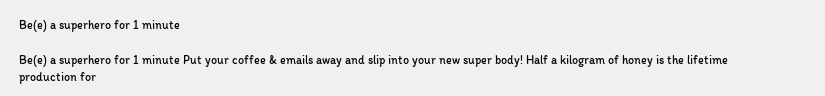Be(e) a superhero for 1 minute

Be(e) a superhero for 1 minute Put your coffee & emails away and slip into your new super body! Half a kilogram of honey is the lifetime production for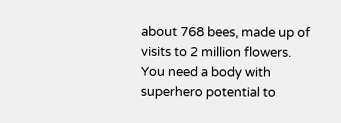about 768 bees, made up of visits to 2 million flowers. You need a body with superhero potential to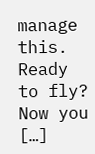manage this. Ready to fly? Now you […]